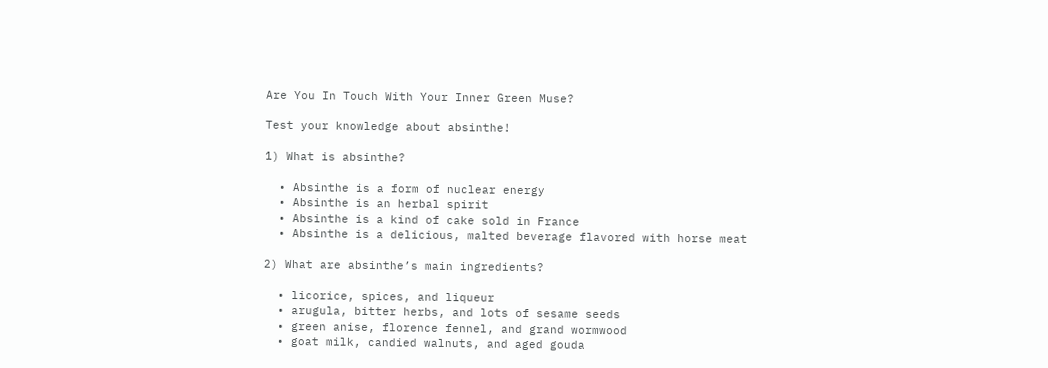Are You In Touch With Your Inner Green Muse?

Test your knowledge about absinthe!

1) What is absinthe?

  • Absinthe is a form of nuclear energy
  • Absinthe is an herbal spirit
  • Absinthe is a kind of cake sold in France
  • Absinthe is a delicious, malted beverage flavored with horse meat

2) What are absinthe’s main ingredients?

  • licorice, spices, and liqueur
  • arugula, bitter herbs, and lots of sesame seeds
  • green anise, florence fennel, and grand wormwood
  • goat milk, candied walnuts, and aged gouda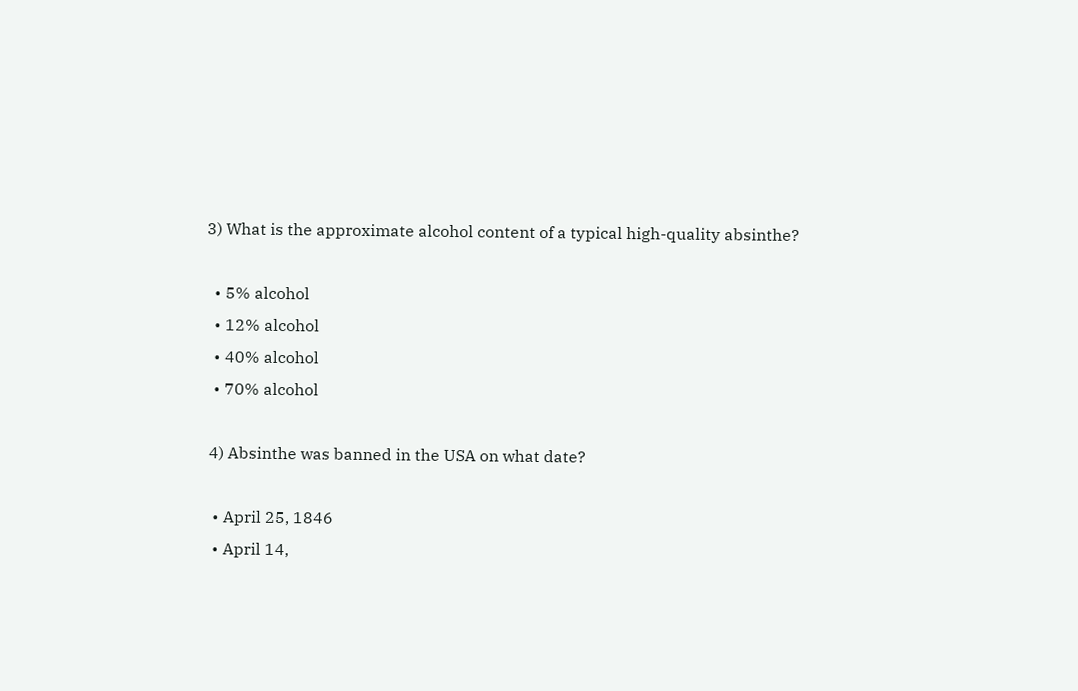3) What is the approximate alcohol content of a typical high-quality absinthe?

  • 5% alcohol
  • 12% alcohol
  • 40% alcohol
  • 70% alcohol

 4) Absinthe was banned in the USA on what date?

  • April 25, 1846
  • April 14,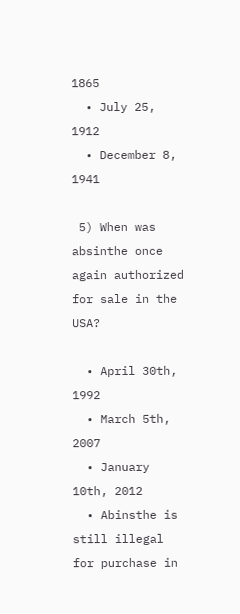1865
  • July 25, 1912
  • December 8, 1941

 5) When was absinthe once again authorized for sale in the USA?

  • April 30th, 1992
  • March 5th, 2007
  • January 10th, 2012
  • Abinsthe is still illegal for purchase in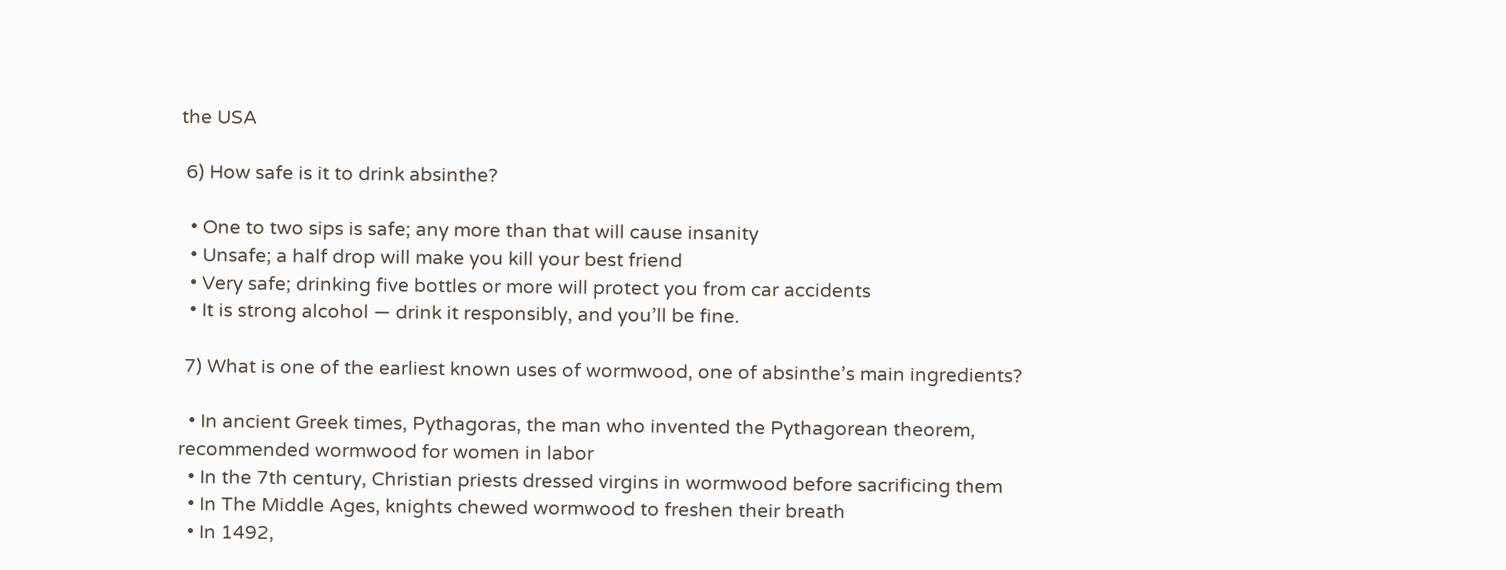the USA

 6) How safe is it to drink absinthe?

  • One to two sips is safe; any more than that will cause insanity
  • Unsafe; a half drop will make you kill your best friend
  • Very safe; drinking five bottles or more will protect you from car accidents
  • It is strong alcohol — drink it responsibly, and you’ll be fine.

 7) What is one of the earliest known uses of wormwood, one of absinthe’s main ingredients?

  • In ancient Greek times, Pythagoras, the man who invented the Pythagorean theorem, recommended wormwood for women in labor
  • In the 7th century, Christian priests dressed virgins in wormwood before sacrificing them
  • In The Middle Ages, knights chewed wormwood to freshen their breath
  • In 1492,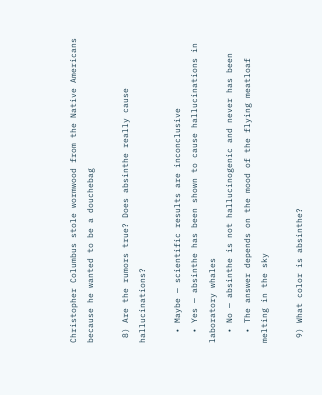Christopher Columbus stole wormwood from the Native Americans because he wanted to be a douchebag

 8) Are the rumors true? Does absinthe really cause hallucinations?

  • Maybe — scientific results are inconclusive
  • Yes — absinthe has been shown to cause hallucinations in laboratory whales
  • No — absinthe is not hallucinogenic and never has been
  • The answer depends on the mood of the flying meatloaf melting in the sky

 9) What color is absinthe?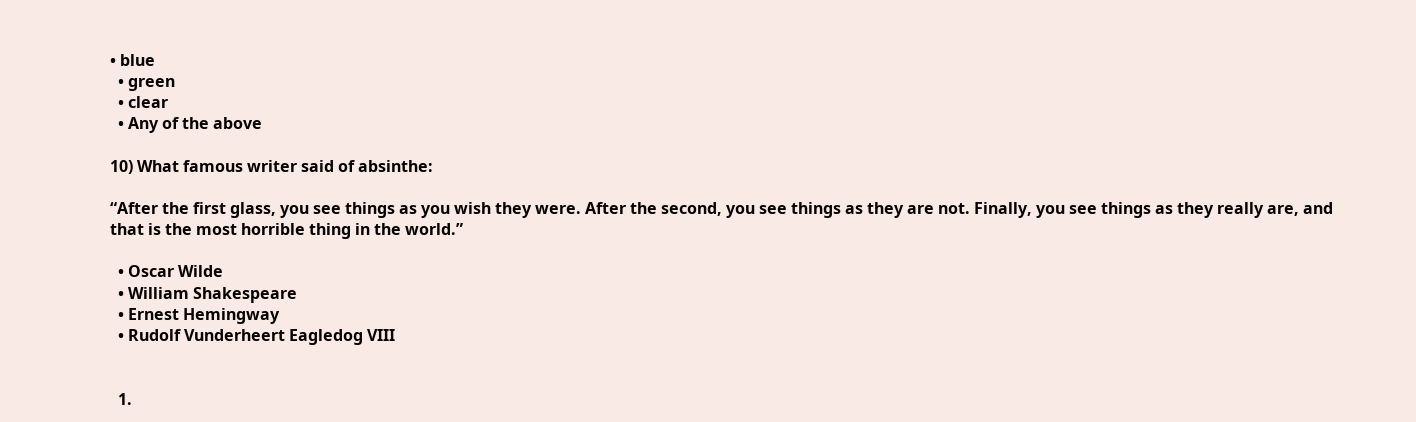• blue
  • green
  • clear
  • Any of the above

10) What famous writer said of absinthe:

“After the first glass, you see things as you wish they were. After the second, you see things as they are not. Finally, you see things as they really are, and that is the most horrible thing in the world.”

  • Oscar Wilde
  • William Shakespeare
  • Ernest Hemingway
  • Rudolf Vunderheert Eagledog VIII


  1.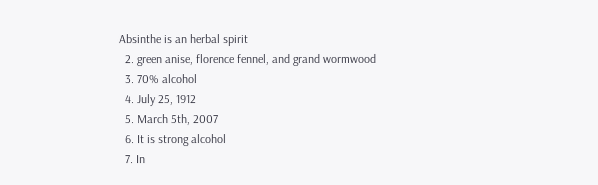Absinthe is an herbal spirit
  2. green anise, florence fennel, and grand wormwood
  3. 70% alcohol
  4. July 25, 1912
  5. March 5th, 2007
  6. It is strong alcohol
  7. In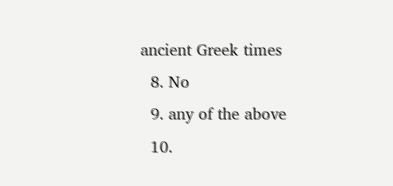ancient Greek times
  8. No
  9. any of the above
  10.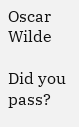Oscar Wilde

Did you pass?